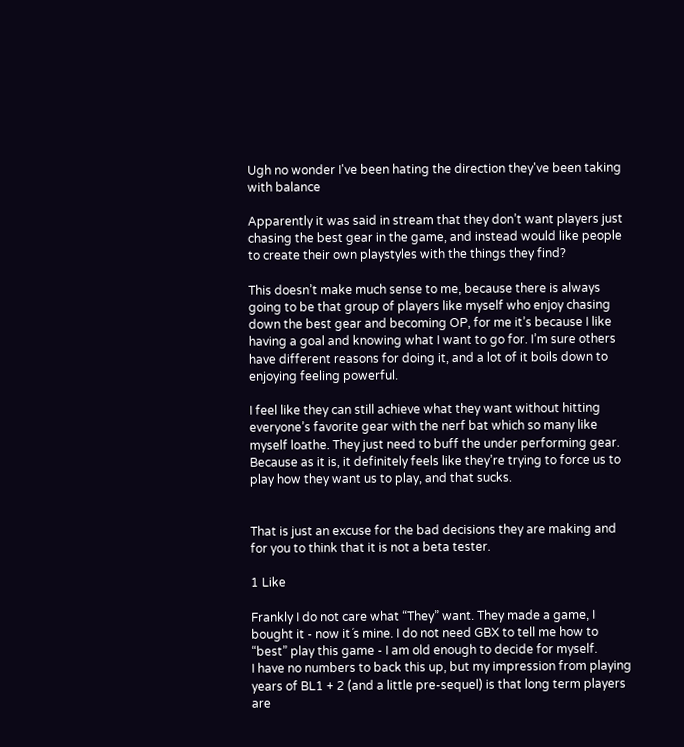Ugh no wonder I've been hating the direction they've been taking with balance

Apparently it was said in stream that they don’t want players just chasing the best gear in the game, and instead would like people to create their own playstyles with the things they find?

This doesn’t make much sense to me, because there is always going to be that group of players like myself who enjoy chasing down the best gear and becoming OP, for me it’s because I like having a goal and knowing what I want to go for. I’m sure others have different reasons for doing it, and a lot of it boils down to enjoying feeling powerful.

I feel like they can still achieve what they want without hitting everyone’s favorite gear with the nerf bat which so many like myself loathe. They just need to buff the under performing gear. Because as it is, it definitely feels like they’re trying to force us to play how they want us to play, and that sucks.


That is just an excuse for the bad decisions they are making and for you to think that it is not a beta tester.

1 Like

Frankly I do not care what “They” want. They made a game, I bought it - now it´s mine. I do not need GBX to tell me how to “best” play this game - I am old enough to decide for myself.
I have no numbers to back this up, but my impression from playing years of BL1 + 2 (and a little pre-sequel) is that long term players are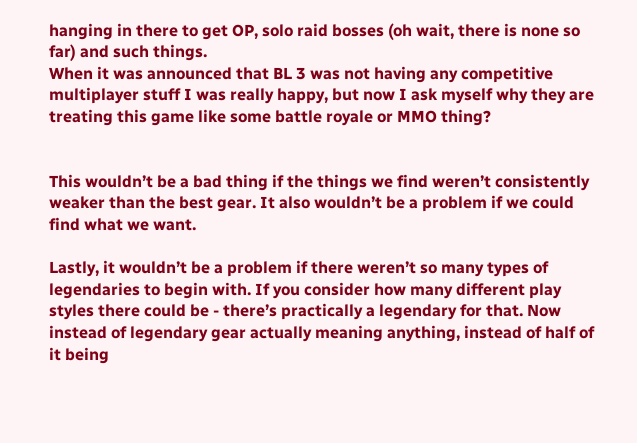hanging in there to get OP, solo raid bosses (oh wait, there is none so far) and such things.
When it was announced that BL 3 was not having any competitive multiplayer stuff I was really happy, but now I ask myself why they are treating this game like some battle royale or MMO thing?


This wouldn’t be a bad thing if the things we find weren’t consistently weaker than the best gear. It also wouldn’t be a problem if we could find what we want.

Lastly, it wouldn’t be a problem if there weren’t so many types of legendaries to begin with. If you consider how many different play styles there could be - there’s practically a legendary for that. Now instead of legendary gear actually meaning anything, instead of half of it being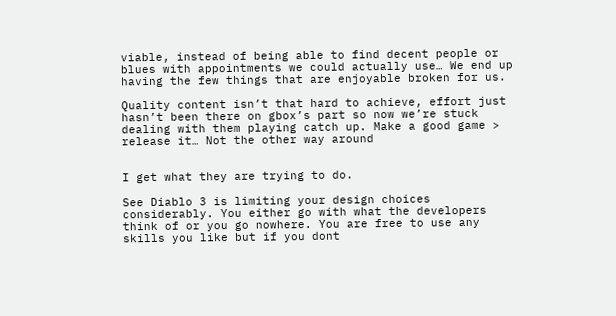viable, instead of being able to find decent people or blues with appointments we could actually use… We end up having the few things that are enjoyable broken for us.

Quality content isn’t that hard to achieve, effort just hasn’t been there on gbox’s part so now we’re stuck dealing with them playing catch up. Make a good game > release it… Not the other way around


I get what they are trying to do.

See Diablo 3 is limiting your design choices considerably. You either go with what the developers think of or you go nowhere. You are free to use any skills you like but if you dont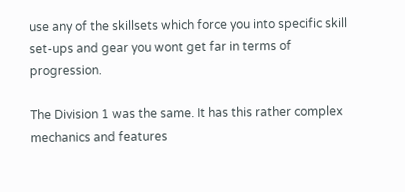use any of the skillsets which force you into specific skill set-ups and gear you wont get far in terms of progression.

The Division 1 was the same. It has this rather complex mechanics and features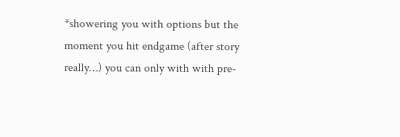*showering you with options but the moment you hit endgame (after story really…) you can only with with pre-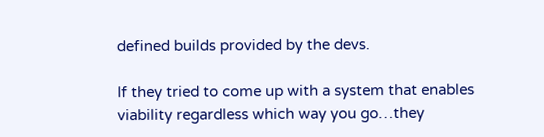defined builds provided by the devs.

If they tried to come up with a system that enables viability regardless which way you go…they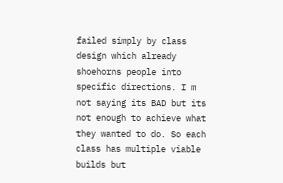failed simply by class design which already shoehorns people into specific directions. I m not saying its BAD but its not enough to achieve what they wanted to do. So each class has multiple viable builds but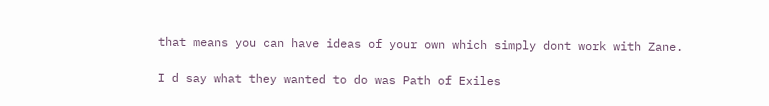that means you can have ideas of your own which simply dont work with Zane.

I d say what they wanted to do was Path of Exiles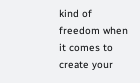kind of freedom when it comes to create your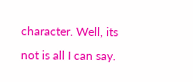character. Well, its not is all I can say.